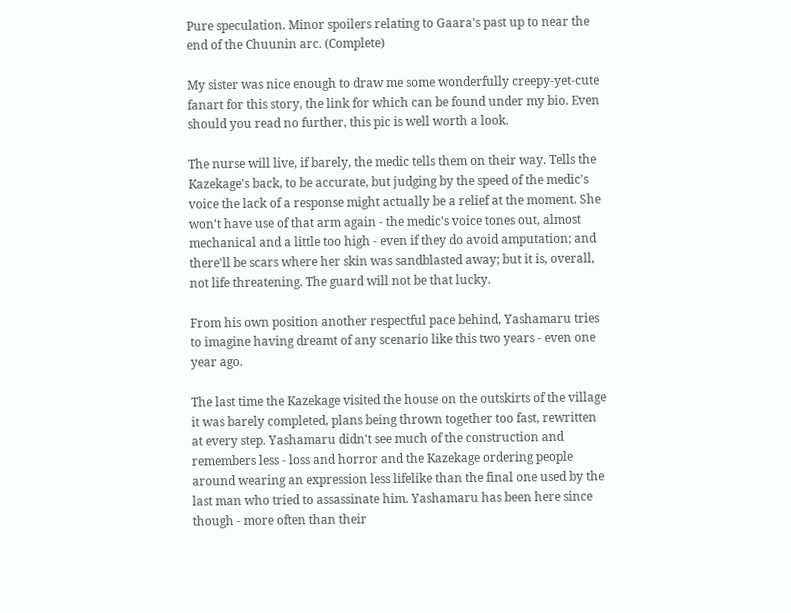Pure speculation. Minor spoilers relating to Gaara's past up to near the end of the Chuunin arc. (Complete)

My sister was nice enough to draw me some wonderfully creepy-yet-cute fanart for this story, the link for which can be found under my bio. Even should you read no further, this pic is well worth a look.

The nurse will live, if barely, the medic tells them on their way. Tells the Kazekage's back, to be accurate, but judging by the speed of the medic's voice the lack of a response might actually be a relief at the moment. She won't have use of that arm again - the medic's voice tones out, almost mechanical and a little too high - even if they do avoid amputation; and there'll be scars where her skin was sandblasted away; but it is, overall, not life threatening. The guard will not be that lucky.

From his own position another respectful pace behind, Yashamaru tries to imagine having dreamt of any scenario like this two years - even one year ago.

The last time the Kazekage visited the house on the outskirts of the village it was barely completed, plans being thrown together too fast, rewritten at every step. Yashamaru didn't see much of the construction and remembers less - loss and horror and the Kazekage ordering people around wearing an expression less lifelike than the final one used by the last man who tried to assassinate him. Yashamaru has been here since though - more often than their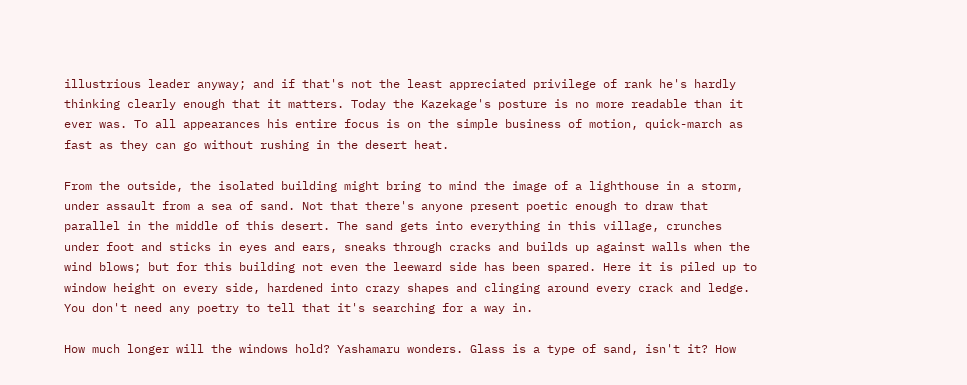illustrious leader anyway; and if that's not the least appreciated privilege of rank he's hardly thinking clearly enough that it matters. Today the Kazekage's posture is no more readable than it ever was. To all appearances his entire focus is on the simple business of motion, quick-march as fast as they can go without rushing in the desert heat.

From the outside, the isolated building might bring to mind the image of a lighthouse in a storm, under assault from a sea of sand. Not that there's anyone present poetic enough to draw that parallel in the middle of this desert. The sand gets into everything in this village, crunches under foot and sticks in eyes and ears, sneaks through cracks and builds up against walls when the wind blows; but for this building not even the leeward side has been spared. Here it is piled up to window height on every side, hardened into crazy shapes and clinging around every crack and ledge. You don't need any poetry to tell that it's searching for a way in.

How much longer will the windows hold? Yashamaru wonders. Glass is a type of sand, isn't it? How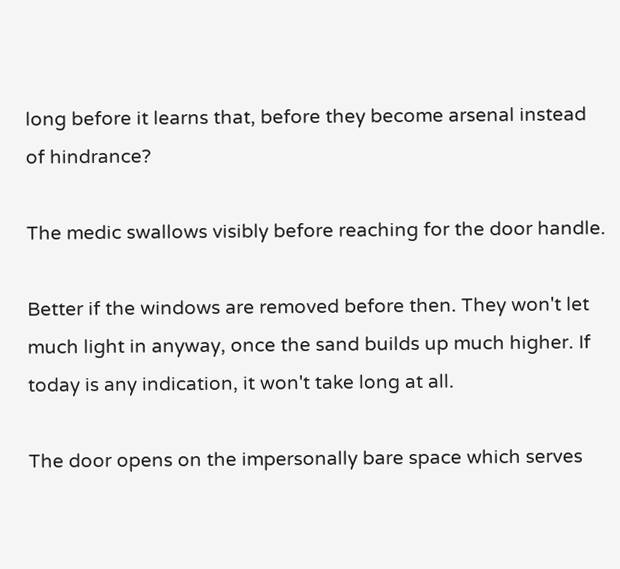long before it learns that, before they become arsenal instead of hindrance?

The medic swallows visibly before reaching for the door handle.

Better if the windows are removed before then. They won't let much light in anyway, once the sand builds up much higher. If today is any indication, it won't take long at all.

The door opens on the impersonally bare space which serves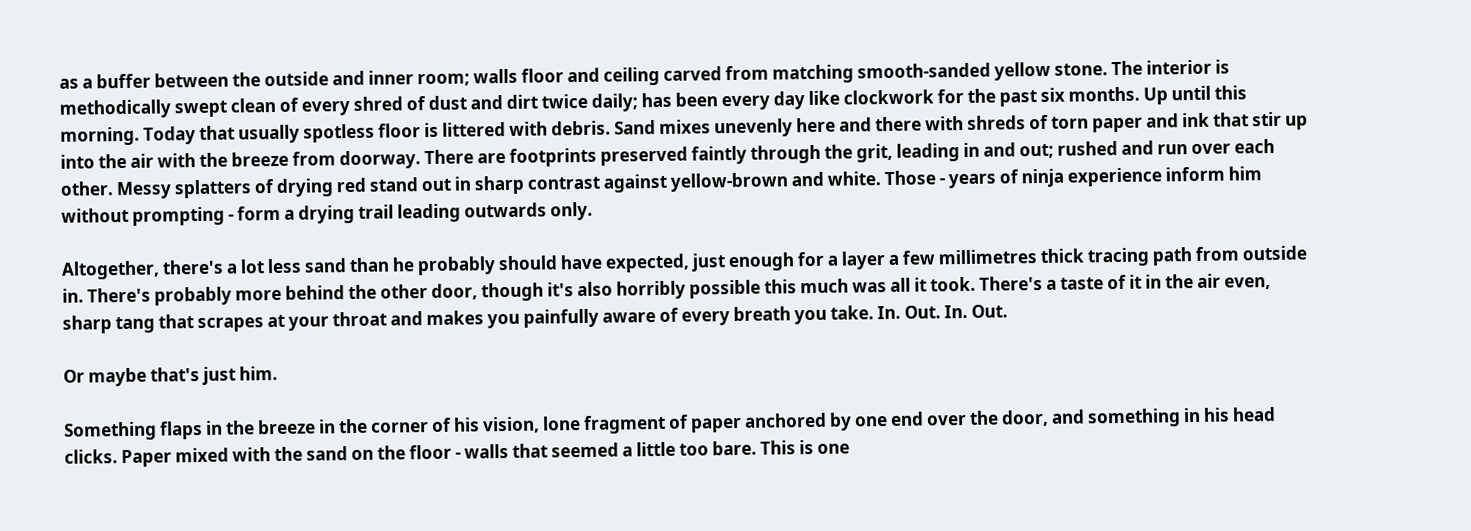as a buffer between the outside and inner room; walls floor and ceiling carved from matching smooth-sanded yellow stone. The interior is methodically swept clean of every shred of dust and dirt twice daily; has been every day like clockwork for the past six months. Up until this morning. Today that usually spotless floor is littered with debris. Sand mixes unevenly here and there with shreds of torn paper and ink that stir up into the air with the breeze from doorway. There are footprints preserved faintly through the grit, leading in and out; rushed and run over each other. Messy splatters of drying red stand out in sharp contrast against yellow-brown and white. Those - years of ninja experience inform him without prompting - form a drying trail leading outwards only.

Altogether, there's a lot less sand than he probably should have expected, just enough for a layer a few millimetres thick tracing path from outside in. There's probably more behind the other door, though it's also horribly possible this much was all it took. There's a taste of it in the air even, sharp tang that scrapes at your throat and makes you painfully aware of every breath you take. In. Out. In. Out.

Or maybe that's just him.

Something flaps in the breeze in the corner of his vision, lone fragment of paper anchored by one end over the door, and something in his head clicks. Paper mixed with the sand on the floor - walls that seemed a little too bare. This is one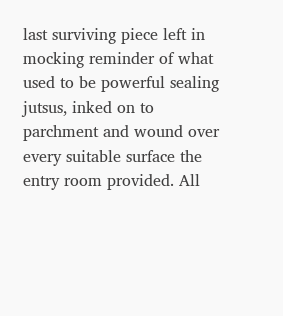last surviving piece left in mocking reminder of what used to be powerful sealing jutsus, inked on to parchment and wound over every suitable surface the entry room provided. All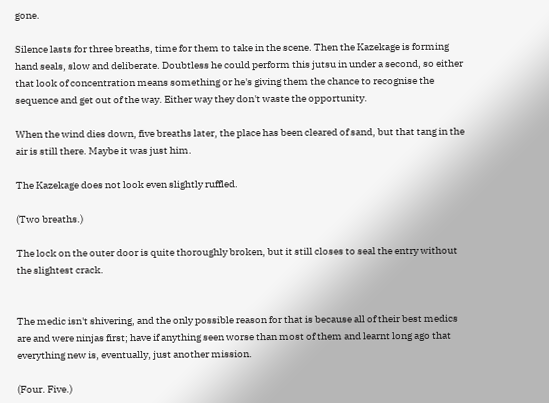gone.

Silence lasts for three breaths, time for them to take in the scene. Then the Kazekage is forming hand seals, slow and deliberate. Doubtless he could perform this jutsu in under a second, so either that look of concentration means something or he's giving them the chance to recognise the sequence and get out of the way. Either way they don't waste the opportunity.

When the wind dies down, five breaths later, the place has been cleared of sand, but that tang in the air is still there. Maybe it was just him.

The Kazekage does not look even slightly ruffled.

(Two breaths.)

The lock on the outer door is quite thoroughly broken, but it still closes to seal the entry without the slightest crack.


The medic isn't shivering, and the only possible reason for that is because all of their best medics are and were ninjas first; have if anything seen worse than most of them and learnt long ago that everything new is, eventually, just another mission.

(Four. Five.)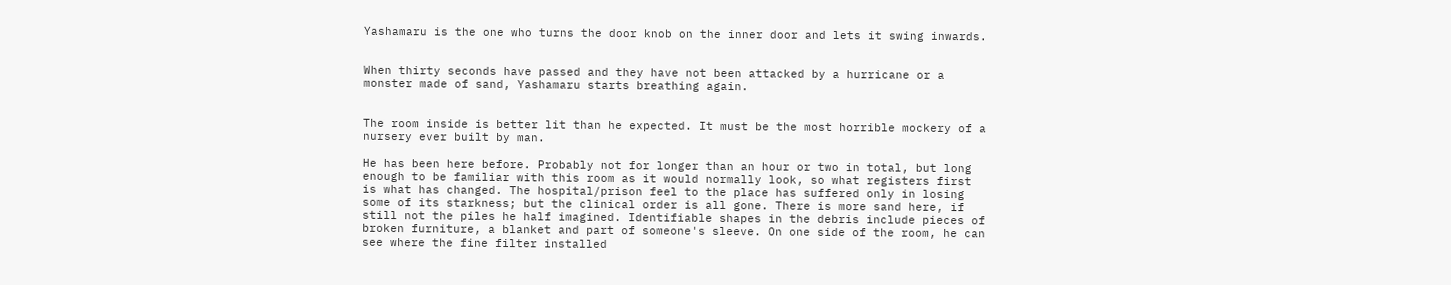Yashamaru is the one who turns the door knob on the inner door and lets it swing inwards.


When thirty seconds have passed and they have not been attacked by a hurricane or a monster made of sand, Yashamaru starts breathing again.


The room inside is better lit than he expected. It must be the most horrible mockery of a nursery ever built by man.

He has been here before. Probably not for longer than an hour or two in total, but long enough to be familiar with this room as it would normally look, so what registers first is what has changed. The hospital/prison feel to the place has suffered only in losing some of its starkness; but the clinical order is all gone. There is more sand here, if still not the piles he half imagined. Identifiable shapes in the debris include pieces of broken furniture, a blanket and part of someone's sleeve. On one side of the room, he can see where the fine filter installed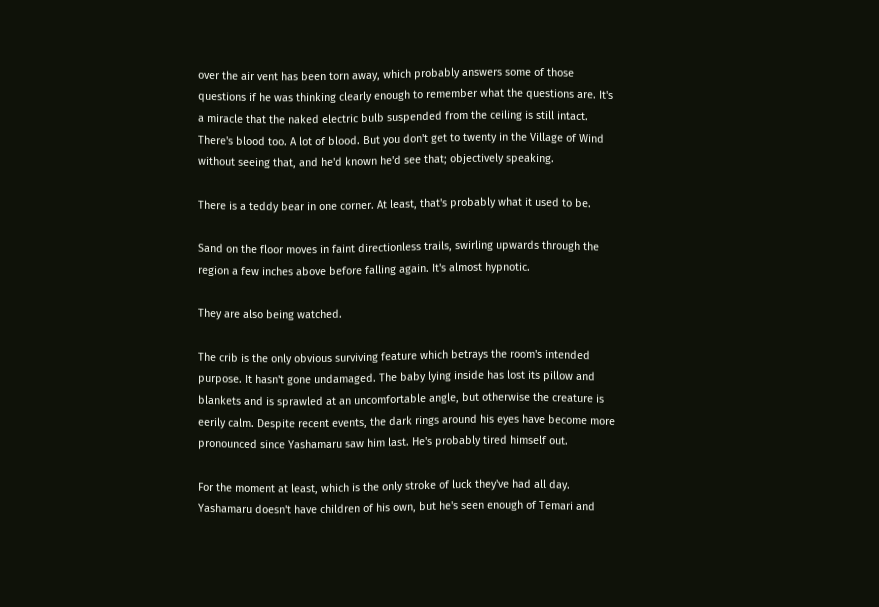over the air vent has been torn away, which probably answers some of those questions if he was thinking clearly enough to remember what the questions are. It's a miracle that the naked electric bulb suspended from the ceiling is still intact. There's blood too. A lot of blood. But you don't get to twenty in the Village of Wind without seeing that, and he'd known he'd see that; objectively speaking.

There is a teddy bear in one corner. At least, that's probably what it used to be.

Sand on the floor moves in faint directionless trails, swirling upwards through the region a few inches above before falling again. It's almost hypnotic.

They are also being watched.

The crib is the only obvious surviving feature which betrays the room's intended purpose. It hasn't gone undamaged. The baby lying inside has lost its pillow and blankets and is sprawled at an uncomfortable angle, but otherwise the creature is eerily calm. Despite recent events, the dark rings around his eyes have become more pronounced since Yashamaru saw him last. He's probably tired himself out.

For the moment at least, which is the only stroke of luck they've had all day. Yashamaru doesn't have children of his own, but he's seen enough of Temari and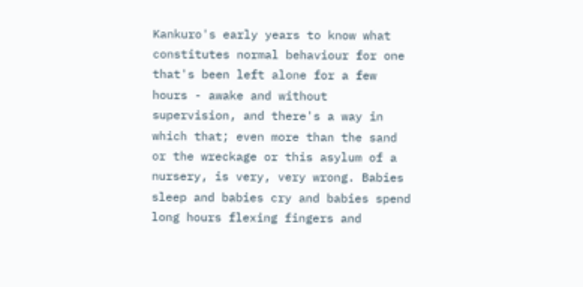Kankuro's early years to know what constitutes normal behaviour for one that's been left alone for a few hours - awake and without supervision, and there's a way in which that; even more than the sand or the wreckage or this asylum of a nursery, is very, very wrong. Babies sleep and babies cry and babies spend long hours flexing fingers and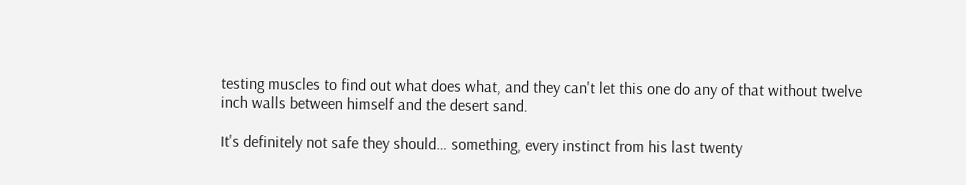testing muscles to find out what does what, and they can't let this one do any of that without twelve inch walls between himself and the desert sand.

It's definitely not safe they should… something, every instinct from his last twenty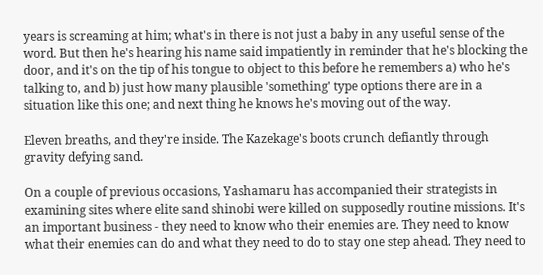years is screaming at him; what's in there is not just a baby in any useful sense of the word. But then he's hearing his name said impatiently in reminder that he's blocking the door, and it's on the tip of his tongue to object to this before he remembers a) who he's talking to, and b) just how many plausible 'something' type options there are in a situation like this one; and next thing he knows he's moving out of the way.

Eleven breaths, and they're inside. The Kazekage's boots crunch defiantly through gravity defying sand.

On a couple of previous occasions, Yashamaru has accompanied their strategists in examining sites where elite sand shinobi were killed on supposedly routine missions. It's an important business - they need to know who their enemies are. They need to know what their enemies can do and what they need to do to stay one step ahead. They need to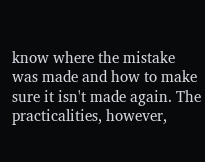know where the mistake was made and how to make sure it isn't made again. The practicalities, however,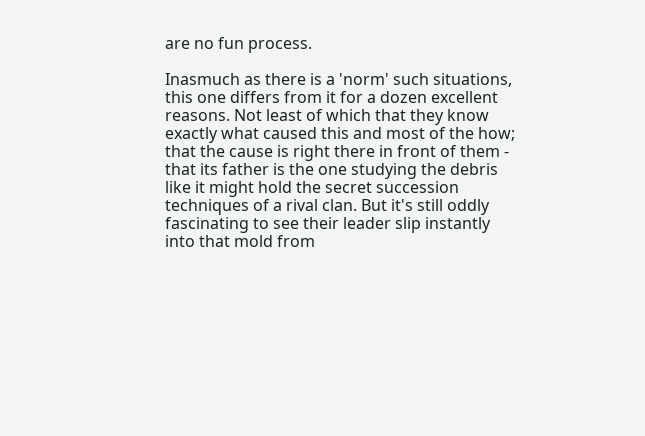are no fun process.

Inasmuch as there is a 'norm' such situations, this one differs from it for a dozen excellent reasons. Not least of which that they know exactly what caused this and most of the how; that the cause is right there in front of them - that its father is the one studying the debris like it might hold the secret succession techniques of a rival clan. But it's still oddly fascinating to see their leader slip instantly into that mold from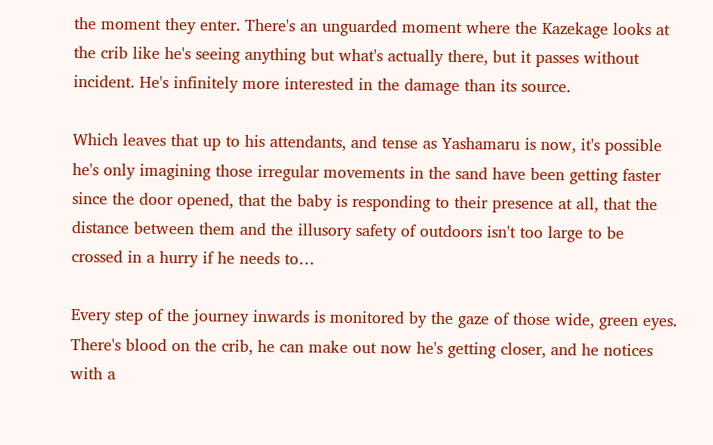the moment they enter. There's an unguarded moment where the Kazekage looks at the crib like he's seeing anything but what's actually there, but it passes without incident. He's infinitely more interested in the damage than its source.

Which leaves that up to his attendants, and tense as Yashamaru is now, it's possible he's only imagining those irregular movements in the sand have been getting faster since the door opened, that the baby is responding to their presence at all, that the distance between them and the illusory safety of outdoors isn't too large to be crossed in a hurry if he needs to…

Every step of the journey inwards is monitored by the gaze of those wide, green eyes. There's blood on the crib, he can make out now he's getting closer, and he notices with a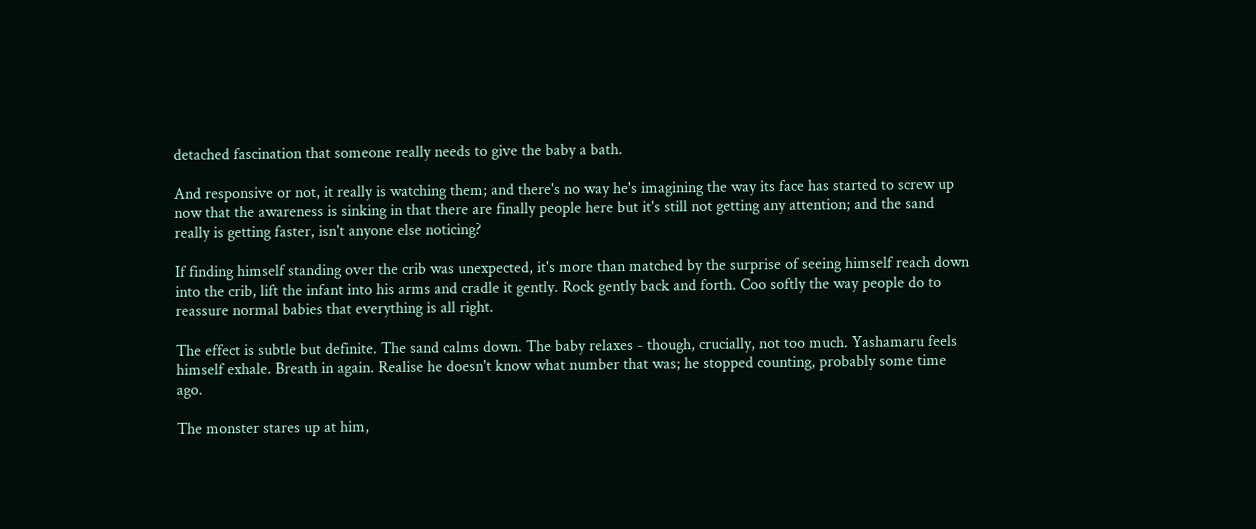detached fascination that someone really needs to give the baby a bath.

And responsive or not, it really is watching them; and there's no way he's imagining the way its face has started to screw up now that the awareness is sinking in that there are finally people here but it's still not getting any attention; and the sand really is getting faster, isn't anyone else noticing?

If finding himself standing over the crib was unexpected, it's more than matched by the surprise of seeing himself reach down into the crib, lift the infant into his arms and cradle it gently. Rock gently back and forth. Coo softly the way people do to reassure normal babies that everything is all right.

The effect is subtle but definite. The sand calms down. The baby relaxes - though, crucially, not too much. Yashamaru feels himself exhale. Breath in again. Realise he doesn't know what number that was; he stopped counting, probably some time ago.

The monster stares up at him,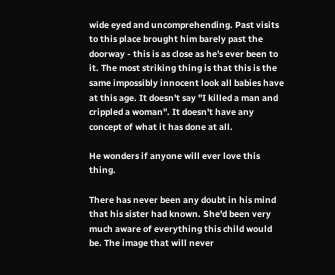wide eyed and uncomprehending. Past visits to this place brought him barely past the doorway - this is as close as he's ever been to it. The most striking thing is that this is the same impossibly innocent look all babies have at this age. It doesn't say "I killed a man and crippled a woman". It doesn't have any concept of what it has done at all.

He wonders if anyone will ever love this thing.

There has never been any doubt in his mind that his sister had known. She'd been very much aware of everything this child would be. The image that will never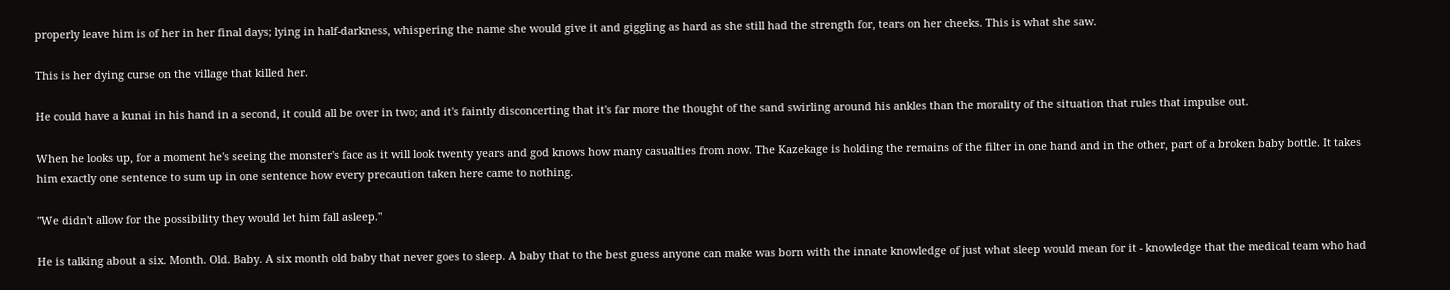properly leave him is of her in her final days; lying in half-darkness, whispering the name she would give it and giggling as hard as she still had the strength for, tears on her cheeks. This is what she saw.

This is her dying curse on the village that killed her.

He could have a kunai in his hand in a second, it could all be over in two; and it's faintly disconcerting that it's far more the thought of the sand swirling around his ankles than the morality of the situation that rules that impulse out.

When he looks up, for a moment he's seeing the monster's face as it will look twenty years and god knows how many casualties from now. The Kazekage is holding the remains of the filter in one hand and in the other, part of a broken baby bottle. It takes him exactly one sentence to sum up in one sentence how every precaution taken here came to nothing.

"We didn't allow for the possibility they would let him fall asleep."

He is talking about a six. Month. Old. Baby. A six month old baby that never goes to sleep. A baby that to the best guess anyone can make was born with the innate knowledge of just what sleep would mean for it - knowledge that the medical team who had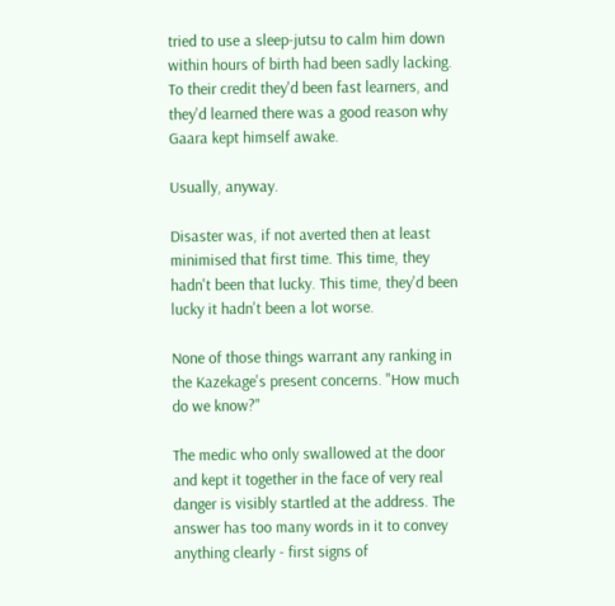tried to use a sleep-jutsu to calm him down within hours of birth had been sadly lacking. To their credit they'd been fast learners, and they'd learned there was a good reason why Gaara kept himself awake.

Usually, anyway.

Disaster was, if not averted then at least minimised that first time. This time, they hadn't been that lucky. This time, they'd been lucky it hadn't been a lot worse.

None of those things warrant any ranking in the Kazekage's present concerns. "How much do we know?"

The medic who only swallowed at the door and kept it together in the face of very real danger is visibly startled at the address. The answer has too many words in it to convey anything clearly - first signs of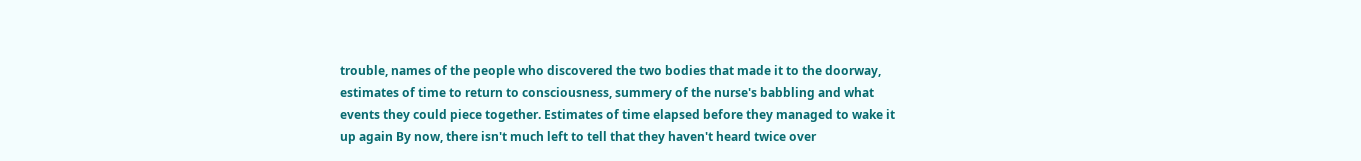trouble, names of the people who discovered the two bodies that made it to the doorway, estimates of time to return to consciousness, summery of the nurse's babbling and what events they could piece together. Estimates of time elapsed before they managed to wake it up again By now, there isn't much left to tell that they haven't heard twice over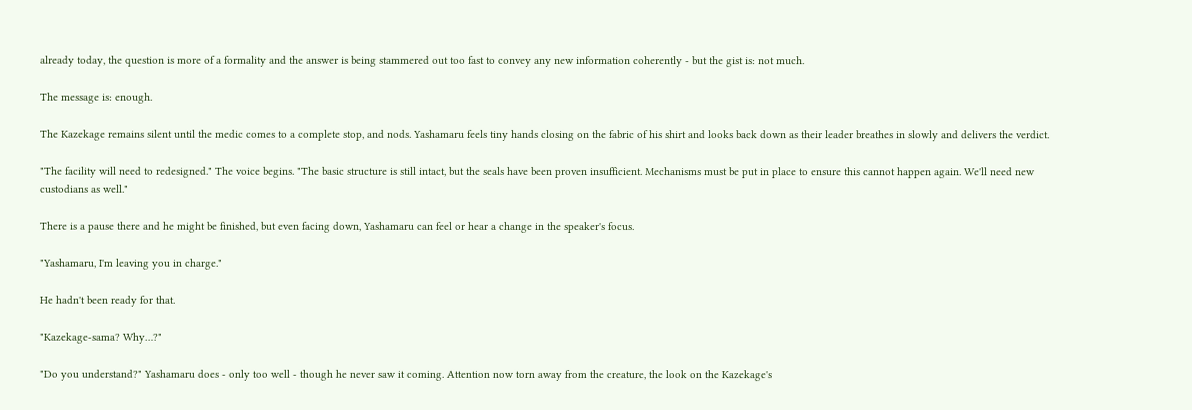already today, the question is more of a formality and the answer is being stammered out too fast to convey any new information coherently - but the gist is: not much.

The message is: enough.

The Kazekage remains silent until the medic comes to a complete stop, and nods. Yashamaru feels tiny hands closing on the fabric of his shirt and looks back down as their leader breathes in slowly and delivers the verdict.

"The facility will need to redesigned." The voice begins. "The basic structure is still intact, but the seals have been proven insufficient. Mechanisms must be put in place to ensure this cannot happen again. We'll need new custodians as well."

There is a pause there and he might be finished, but even facing down, Yashamaru can feel or hear a change in the speaker's focus.

"Yashamaru, I'm leaving you in charge."

He hadn't been ready for that.

"Kazekage-sama? Why…?"

"Do you understand?" Yashamaru does - only too well - though he never saw it coming. Attention now torn away from the creature, the look on the Kazekage's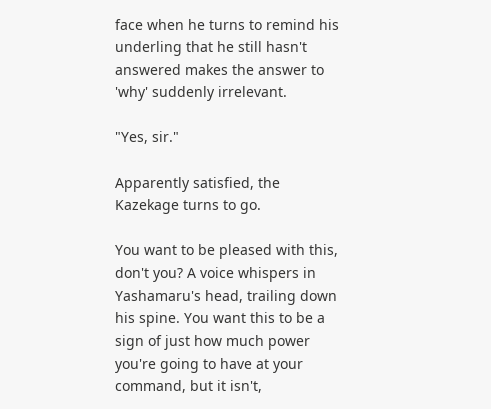face when he turns to remind his underling that he still hasn't answered makes the answer to 'why' suddenly irrelevant.

"Yes, sir."

Apparently satisfied, the Kazekage turns to go.

You want to be pleased with this, don't you? A voice whispers in Yashamaru's head, trailing down his spine. You want this to be a sign of just how much power you're going to have at your command, but it isn't,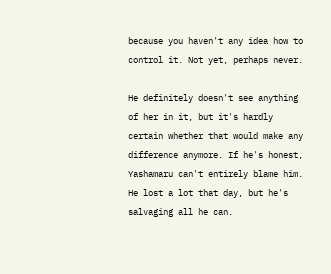because you haven't any idea how to control it. Not yet, perhaps never.

He definitely doesn't see anything of her in it, but it's hardly certain whether that would make any difference anymore. If he's honest, Yashamaru can't entirely blame him. He lost a lot that day, but he's salvaging all he can.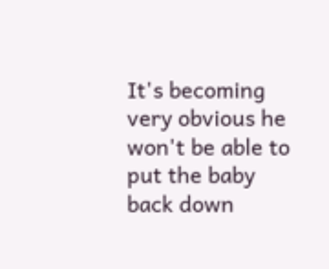It's becoming very obvious he won't be able to put the baby back down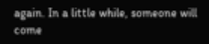again. In a little while, someone will come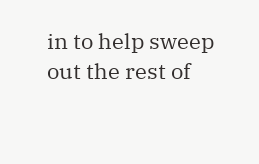in to help sweep out the rest of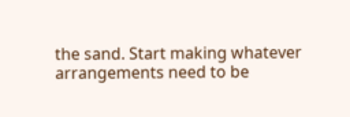the sand. Start making whatever arrangements need to be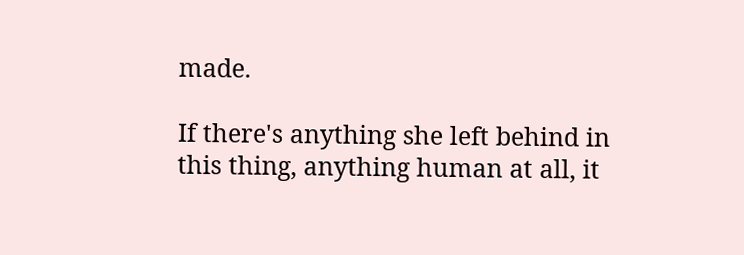made.

If there's anything she left behind in this thing, anything human at all, it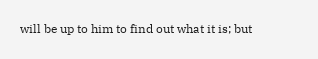will be up to him to find out what it is; but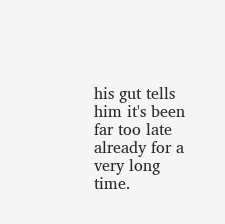his gut tells him it's been far too late already for a very long time.